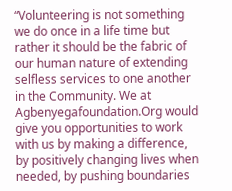“Volunteering is not something we do once in a life time but rather it should be the fabric of our human nature of extending selfless services to one another in the Community. We at Agbenyegafoundation.Org would give you opportunities to work with us by making a difference, by positively changing lives when needed, by pushing boundaries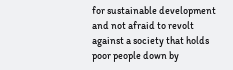for sustainable development and not afraid to revolt against a society that holds poor people down by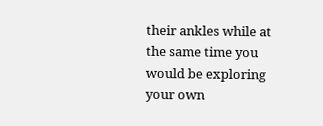their ankles while at the same time you would be exploring your own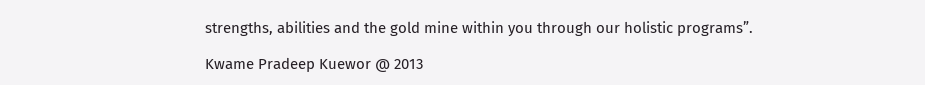strengths, abilities and the gold mine within you through our holistic programs”.

Kwame Pradeep Kuewor @ 2013